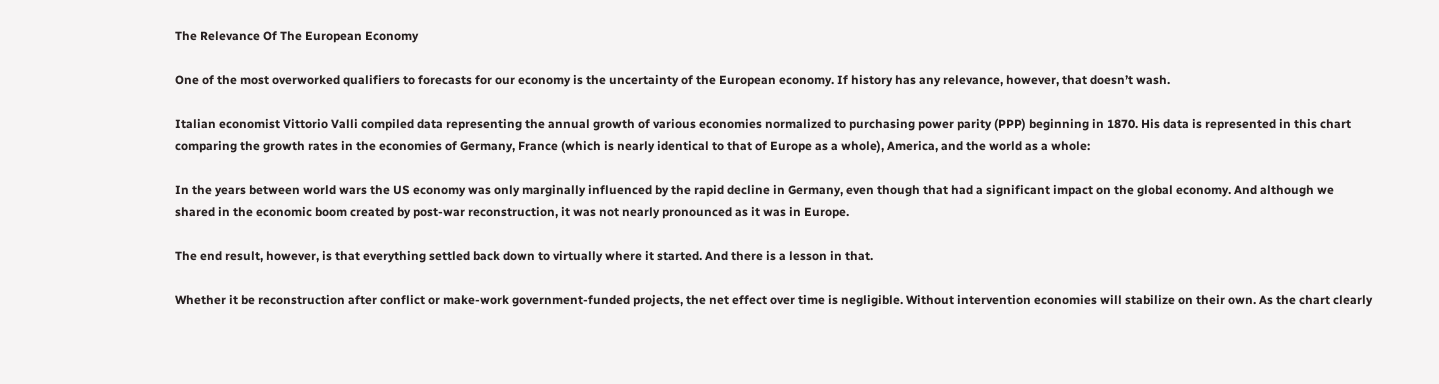The Relevance Of The European Economy

One of the most overworked qualifiers to forecasts for our economy is the uncertainty of the European economy. If history has any relevance, however, that doesn’t wash.

Italian economist Vittorio Valli compiled data representing the annual growth of various economies normalized to purchasing power parity (PPP) beginning in 1870. His data is represented in this chart comparing the growth rates in the economies of Germany, France (which is nearly identical to that of Europe as a whole), America, and the world as a whole:

In the years between world wars the US economy was only marginally influenced by the rapid decline in Germany, even though that had a significant impact on the global economy. And although we shared in the economic boom created by post-war reconstruction, it was not nearly pronounced as it was in Europe.

The end result, however, is that everything settled back down to virtually where it started. And there is a lesson in that.

Whether it be reconstruction after conflict or make-work government-funded projects, the net effect over time is negligible. Without intervention economies will stabilize on their own. As the chart clearly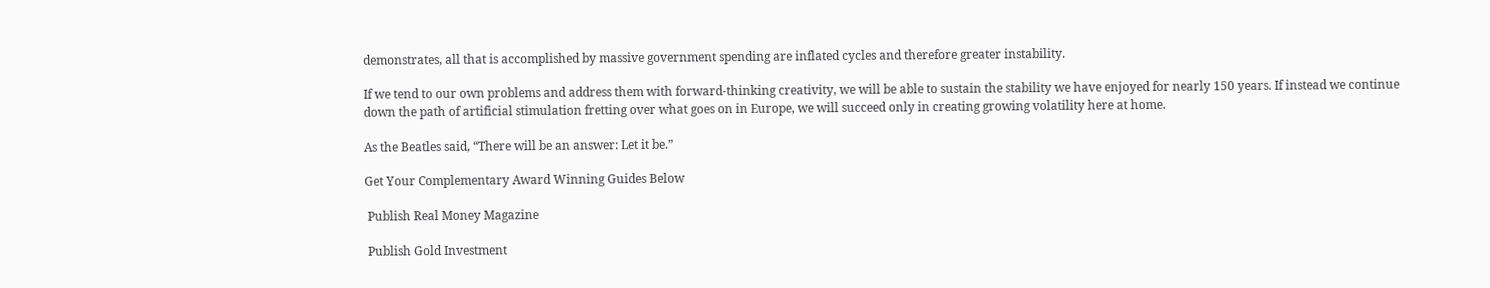demonstrates, all that is accomplished by massive government spending are inflated cycles and therefore greater instability.

If we tend to our own problems and address them with forward-thinking creativity, we will be able to sustain the stability we have enjoyed for nearly 150 years. If instead we continue down the path of artificial stimulation fretting over what goes on in Europe, we will succeed only in creating growing volatility here at home.

As the Beatles said, “There will be an answer: Let it be.”

Get Your Complementary Award Winning Guides Below

 Publish Real Money Magazine

 Publish Gold Investment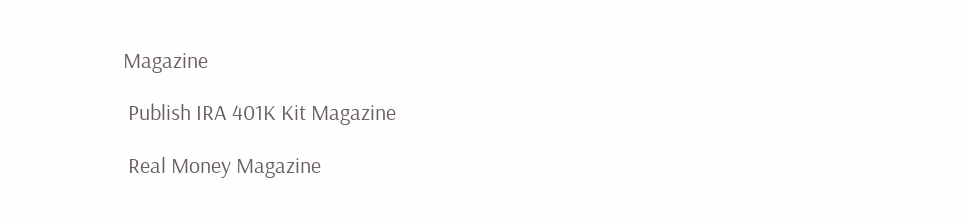Magazine

 Publish IRA 401K Kit Magazine

 Real Money Magazine